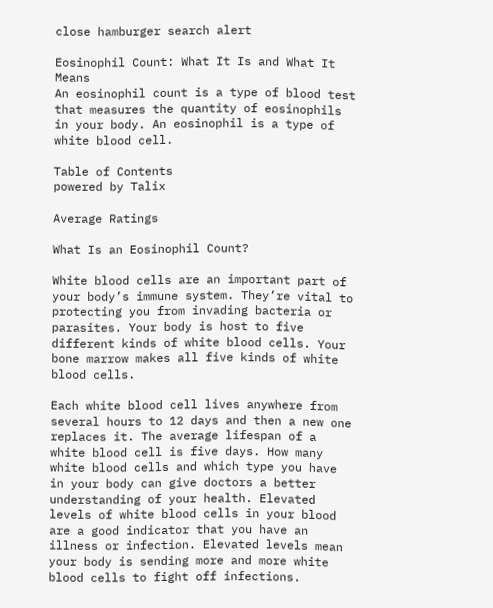close hamburger search alert

Eosinophil Count: What It Is and What It Means
An eosinophil count is a type of blood test that measures the quantity of eosinophils in your body. An eosinophil is a type of white blood cell.

Table of Contents
powered by Talix

Average Ratings

What Is an Eosinophil Count?

White blood cells are an important part of your body’s immune system. They’re vital to protecting you from invading bacteria or parasites. Your body is host to five different kinds of white blood cells. Your bone marrow makes all five kinds of white blood cells.

Each white blood cell lives anywhere from several hours to 12 days and then a new one replaces it. The average lifespan of a white blood cell is five days. How many white blood cells and which type you have in your body can give doctors a better understanding of your health. Elevated levels of white blood cells in your blood are a good indicator that you have an illness or infection. Elevated levels mean your body is sending more and more white blood cells to fight off infections.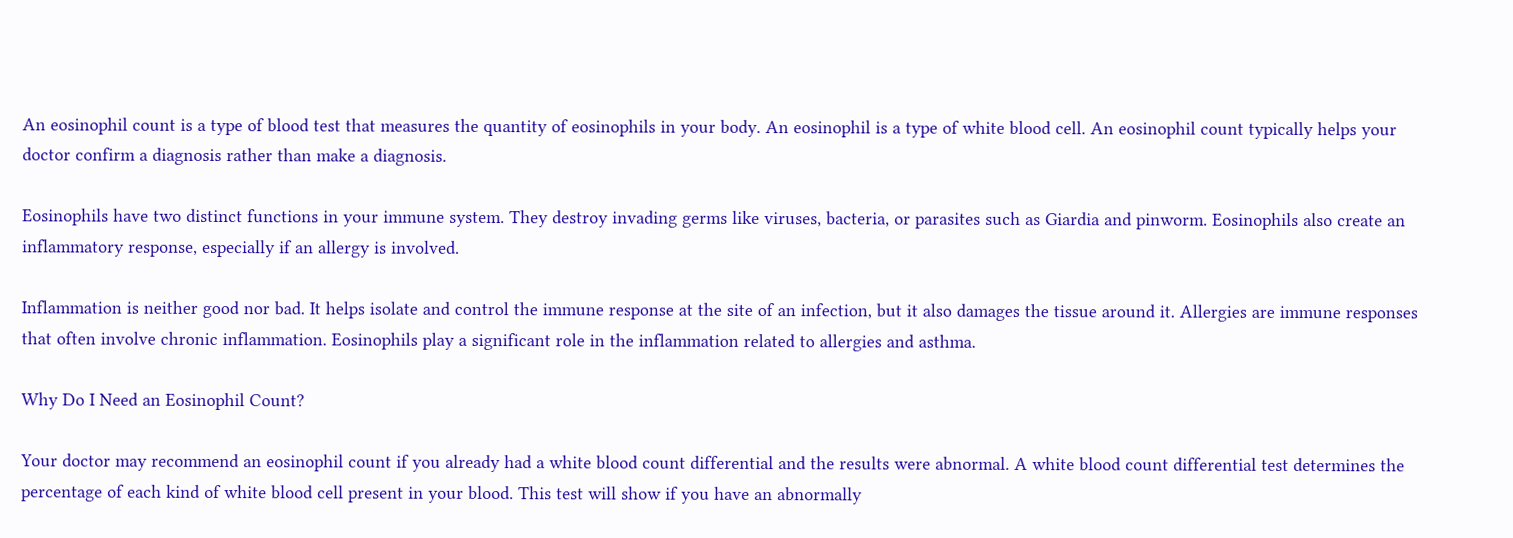An eosinophil count is a type of blood test that measures the quantity of eosinophils in your body. An eosinophil is a type of white blood cell. An eosinophil count typically helps your doctor confirm a diagnosis rather than make a diagnosis.

Eosinophils have two distinct functions in your immune system. They destroy invading germs like viruses, bacteria, or parasites such as Giardia and pinworm. Eosinophils also create an inflammatory response, especially if an allergy is involved.

Inflammation is neither good nor bad. It helps isolate and control the immune response at the site of an infection, but it also damages the tissue around it. Allergies are immune responses that often involve chronic inflammation. Eosinophils play a significant role in the inflammation related to allergies and asthma.

Why Do I Need an Eosinophil Count?

Your doctor may recommend an eosinophil count if you already had a white blood count differential and the results were abnormal. A white blood count differential test determines the percentage of each kind of white blood cell present in your blood. This test will show if you have an abnormally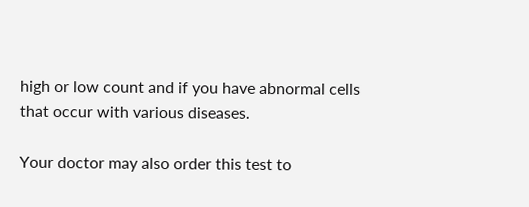high or low count and if you have abnormal cells that occur with various diseases.

Your doctor may also order this test to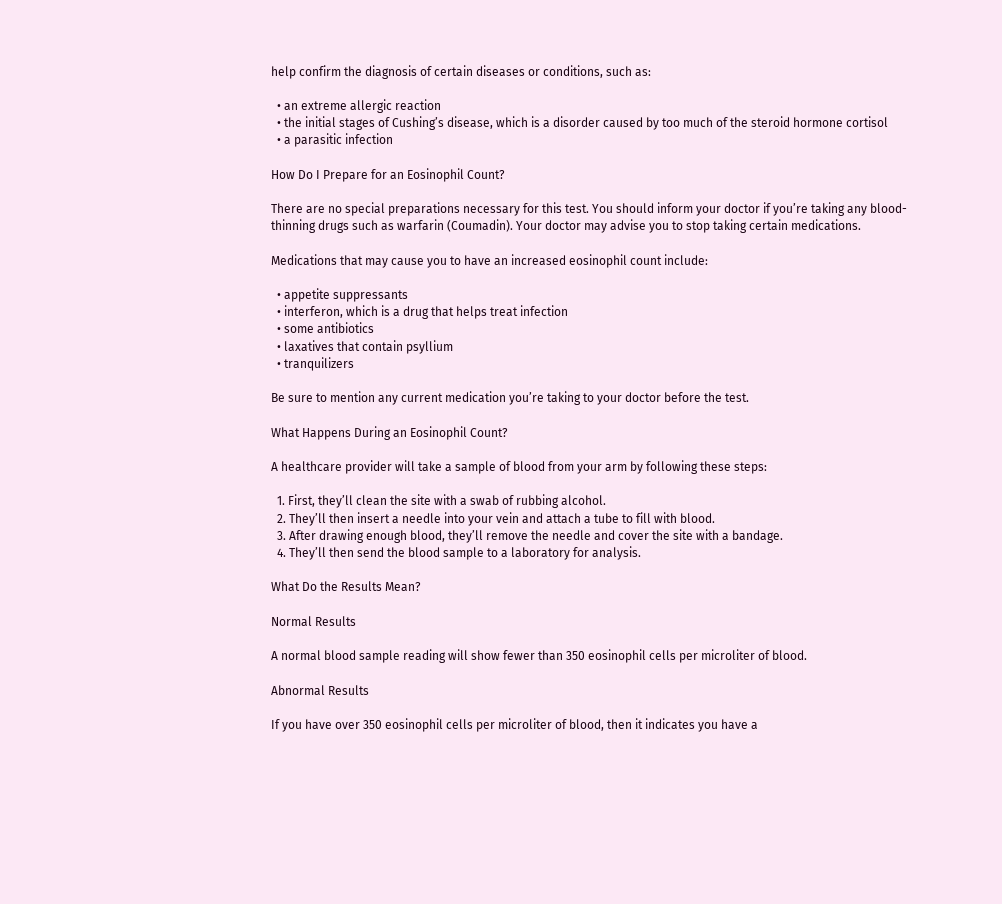help confirm the diagnosis of certain diseases or conditions, such as:

  • an extreme allergic reaction
  • the initial stages of Cushing’s disease, which is a disorder caused by too much of the steroid hormone cortisol
  • a parasitic infection

How Do I Prepare for an Eosinophil Count?

There are no special preparations necessary for this test. You should inform your doctor if you’re taking any blood-thinning drugs such as warfarin (Coumadin). Your doctor may advise you to stop taking certain medications.

Medications that may cause you to have an increased eosinophil count include:

  • appetite suppressants
  • interferon, which is a drug that helps treat infection
  • some antibiotics
  • laxatives that contain psyllium
  • tranquilizers

Be sure to mention any current medication you’re taking to your doctor before the test.

What Happens During an Eosinophil Count?

A healthcare provider will take a sample of blood from your arm by following these steps:

  1. First, they’ll clean the site with a swab of rubbing alcohol.
  2. They’ll then insert a needle into your vein and attach a tube to fill with blood.
  3. After drawing enough blood, they’ll remove the needle and cover the site with a bandage.
  4. They’ll then send the blood sample to a laboratory for analysis.

What Do the Results Mean?

Normal Results

A normal blood sample reading will show fewer than 350 eosinophil cells per microliter of blood.

Abnormal Results

If you have over 350 eosinophil cells per microliter of blood, then it indicates you have a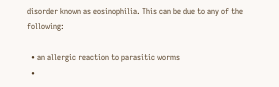disorder known as eosinophilia. This can be due to any of the following:

  • an allergic reaction to parasitic worms
  •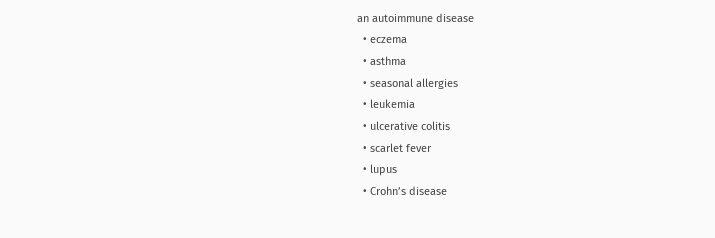an autoimmune disease
  • eczema
  • asthma
  • seasonal allergies
  • leukemia
  • ulcerative colitis
  • scarlet fever
  • lupus
  • Crohn’s disease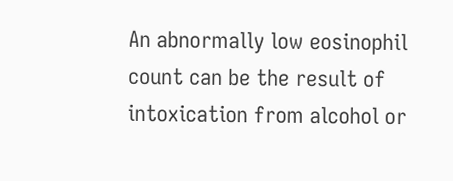An abnormally low eosinophil count can be the result of intoxication from alcohol or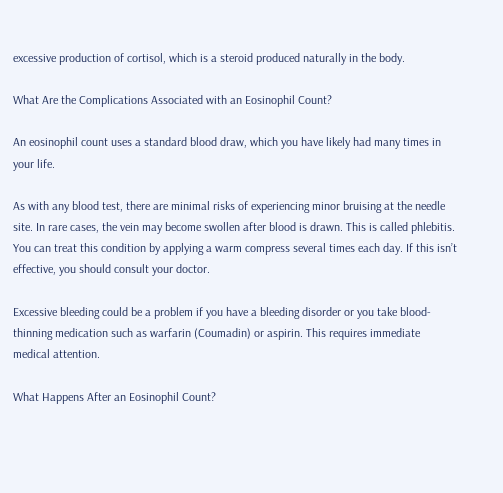excessive production of cortisol, which is a steroid produced naturally in the body.

What Are the Complications Associated with an Eosinophil Count?

An eosinophil count uses a standard blood draw, which you have likely had many times in your life.

As with any blood test, there are minimal risks of experiencing minor bruising at the needle site. In rare cases, the vein may become swollen after blood is drawn. This is called phlebitis. You can treat this condition by applying a warm compress several times each day. If this isn’t effective, you should consult your doctor.

Excessive bleeding could be a problem if you have a bleeding disorder or you take blood-thinning medication such as warfarin (Coumadin) or aspirin. This requires immediate medical attention.

What Happens After an Eosinophil Count?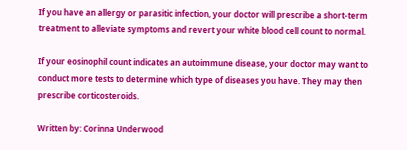If you have an allergy or parasitic infection, your doctor will prescribe a short-term treatment to alleviate symptoms and revert your white blood cell count to normal.

If your eosinophil count indicates an autoimmune disease, your doctor may want to conduct more tests to determine which type of diseases you have. They may then prescribe corticosteroids.

Written by: Corinna Underwood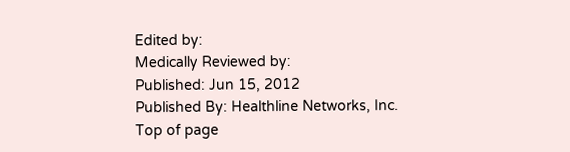Edited by:
Medically Reviewed by:
Published: Jun 15, 2012
Published By: Healthline Networks, Inc.
Top of page